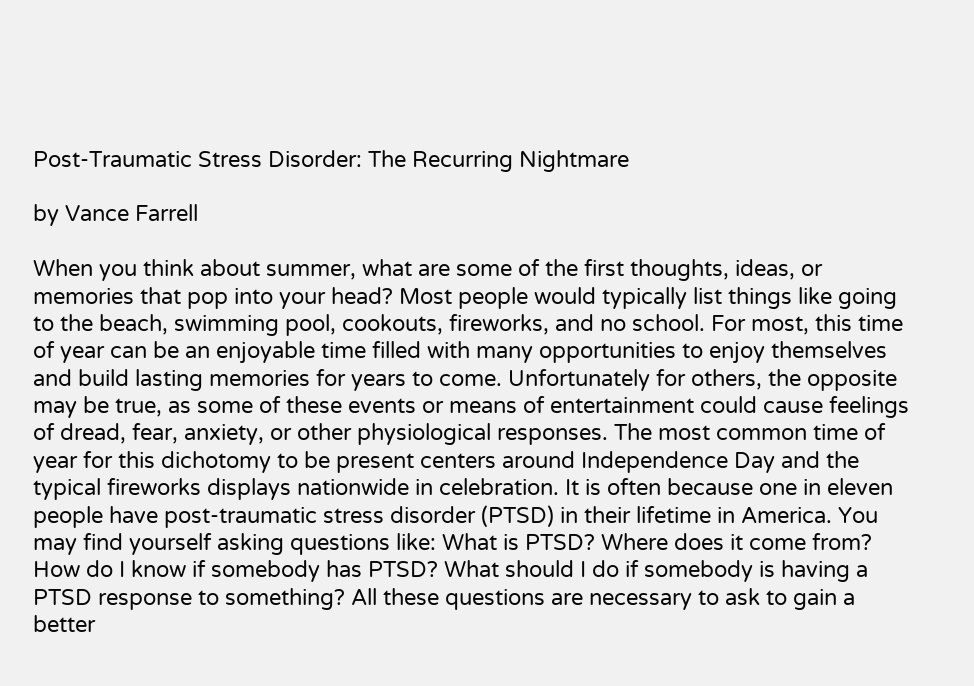Post-Traumatic Stress Disorder: The Recurring Nightmare

by Vance Farrell

When you think about summer, what are some of the first thoughts, ideas, or memories that pop into your head? Most people would typically list things like going to the beach, swimming pool, cookouts, fireworks, and no school. For most, this time of year can be an enjoyable time filled with many opportunities to enjoy themselves and build lasting memories for years to come. Unfortunately for others, the opposite may be true, as some of these events or means of entertainment could cause feelings of dread, fear, anxiety, or other physiological responses. The most common time of year for this dichotomy to be present centers around Independence Day and the typical fireworks displays nationwide in celebration. It is often because one in eleven people have post-traumatic stress disorder (PTSD) in their lifetime in America. You may find yourself asking questions like: What is PTSD? Where does it come from? How do I know if somebody has PTSD? What should I do if somebody is having a PTSD response to something? All these questions are necessary to ask to gain a better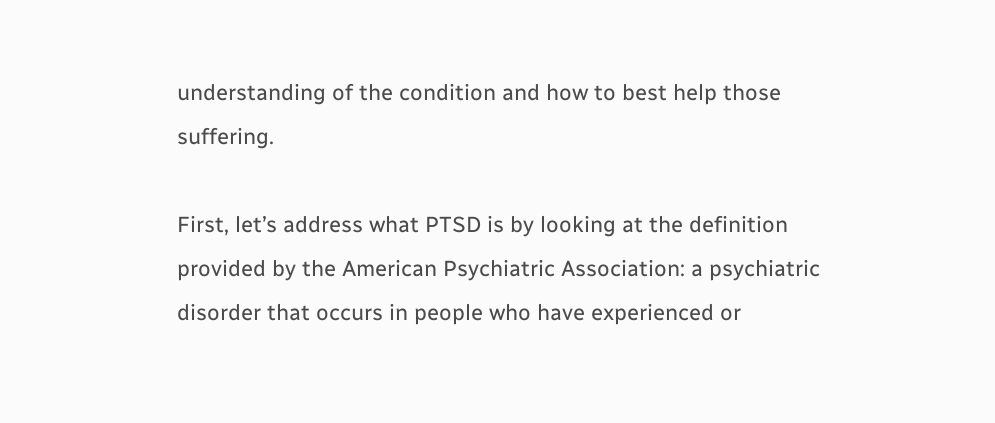understanding of the condition and how to best help those suffering.

First, let’s address what PTSD is by looking at the definition provided by the American Psychiatric Association: a psychiatric disorder that occurs in people who have experienced or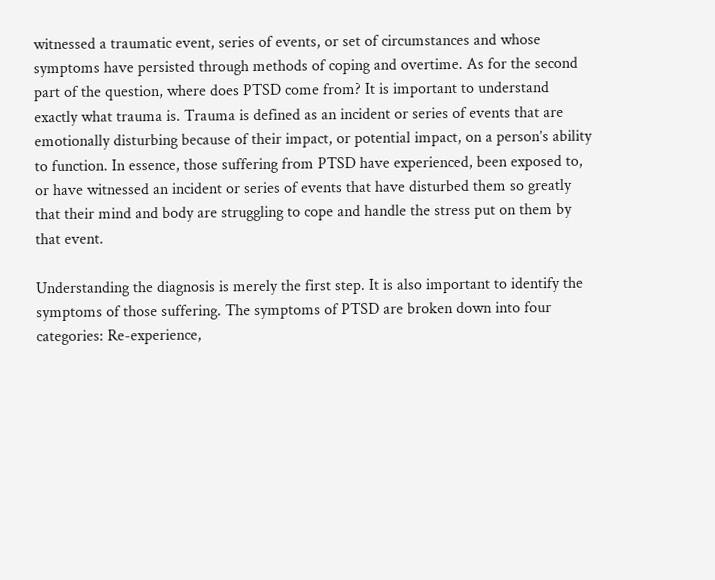witnessed a traumatic event, series of events, or set of circumstances and whose symptoms have persisted through methods of coping and overtime. As for the second part of the question, where does PTSD come from? It is important to understand exactly what trauma is. Trauma is defined as an incident or series of events that are emotionally disturbing because of their impact, or potential impact, on a person’s ability to function. In essence, those suffering from PTSD have experienced, been exposed to, or have witnessed an incident or series of events that have disturbed them so greatly that their mind and body are struggling to cope and handle the stress put on them by that event.

Understanding the diagnosis is merely the first step. It is also important to identify the symptoms of those suffering. The symptoms of PTSD are broken down into four categories: Re-experience,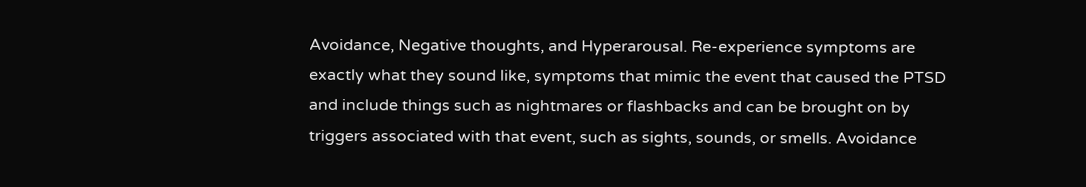Avoidance, Negative thoughts, and Hyperarousal. Re-experience symptoms are exactly what they sound like, symptoms that mimic the event that caused the PTSD and include things such as nightmares or flashbacks and can be brought on by triggers associated with that event, such as sights, sounds, or smells. Avoidance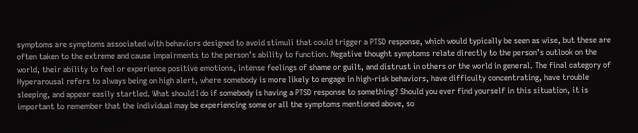symptoms are symptoms associated with behaviors designed to avoid stimuli that could trigger a PTSD response, which would typically be seen as wise, but these are often taken to the extreme and cause impairments to the person’s ability to function. Negative thought symptoms relate directly to the person’s outlook on the world, their ability to feel or experience positive emotions, intense feelings of shame or guilt, and distrust in others or the world in general. The final category of Hyperarousal refers to always being on high alert, where somebody is more likely to engage in high-risk behaviors, have difficulty concentrating, have trouble sleeping, and appear easily startled. What should I do if somebody is having a PTSD response to something? Should you ever find yourself in this situation, it is important to remember that the individual may be experiencing some or all the symptoms mentioned above, so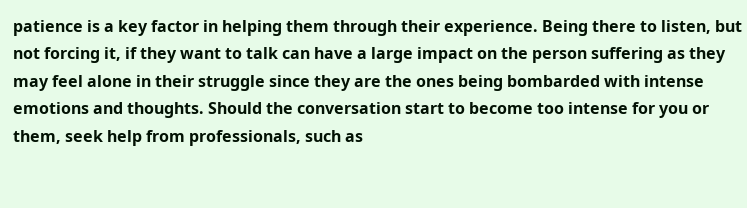patience is a key factor in helping them through their experience. Being there to listen, but not forcing it, if they want to talk can have a large impact on the person suffering as they may feel alone in their struggle since they are the ones being bombarded with intense emotions and thoughts. Should the conversation start to become too intense for you or them, seek help from professionals, such as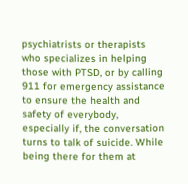psychiatrists or therapists who specializes in helping those with PTSD, or by calling 911 for emergency assistance to ensure the health and safety of everybody, especially if, the conversation turns to talk of suicide. While being there for them at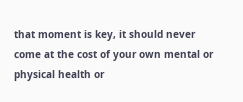that moment is key, it should never come at the cost of your own mental or physical health or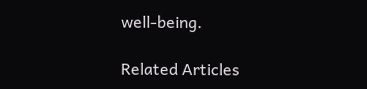well-being.

Related Articles